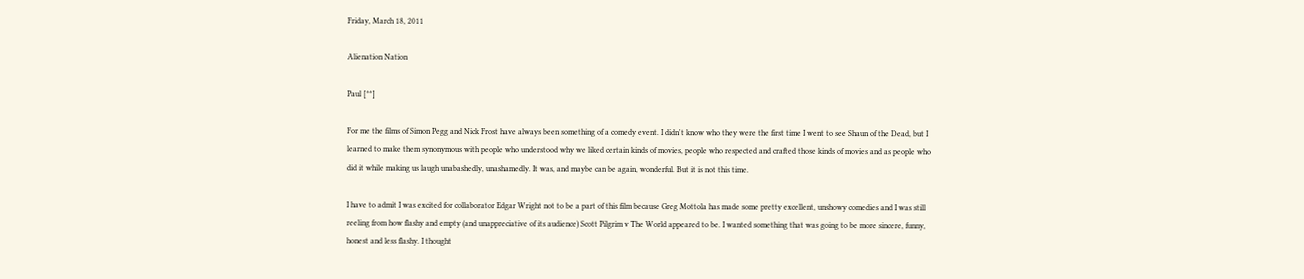Friday, March 18, 2011

Alienation Nation

Paul [**]

For me the films of Simon Pegg and Nick Frost have always been something of a comedy event. I didn't know who they were the first time I went to see Shaun of the Dead, but I learned to make them synonymous with people who understood why we liked certain kinds of movies, people who respected and crafted those kinds of movies and as people who did it while making us laugh unabashedly, unashamedly. It was, and maybe can be again, wonderful. But it is not this time.

I have to admit I was excited for collaborator Edgar Wright not to be a part of this film because Greg Mottola has made some pretty excellent, unshowy comedies and I was still reeling from how flashy and empty (and unappreciative of its audience) Scott Pilgrim v The World appeared to be. I wanted something that was going to be more sincere, funny, honest and less flashy. I thought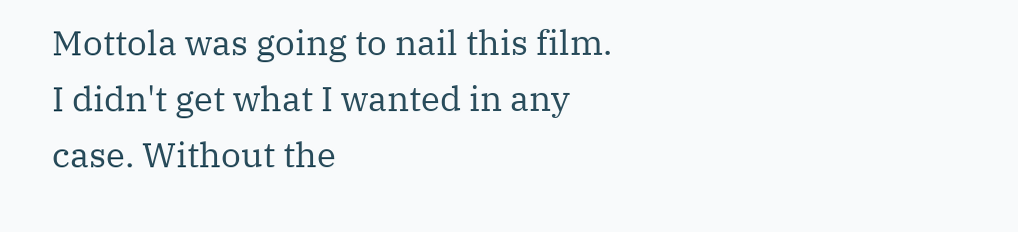Mottola was going to nail this film. I didn't get what I wanted in any case. Without the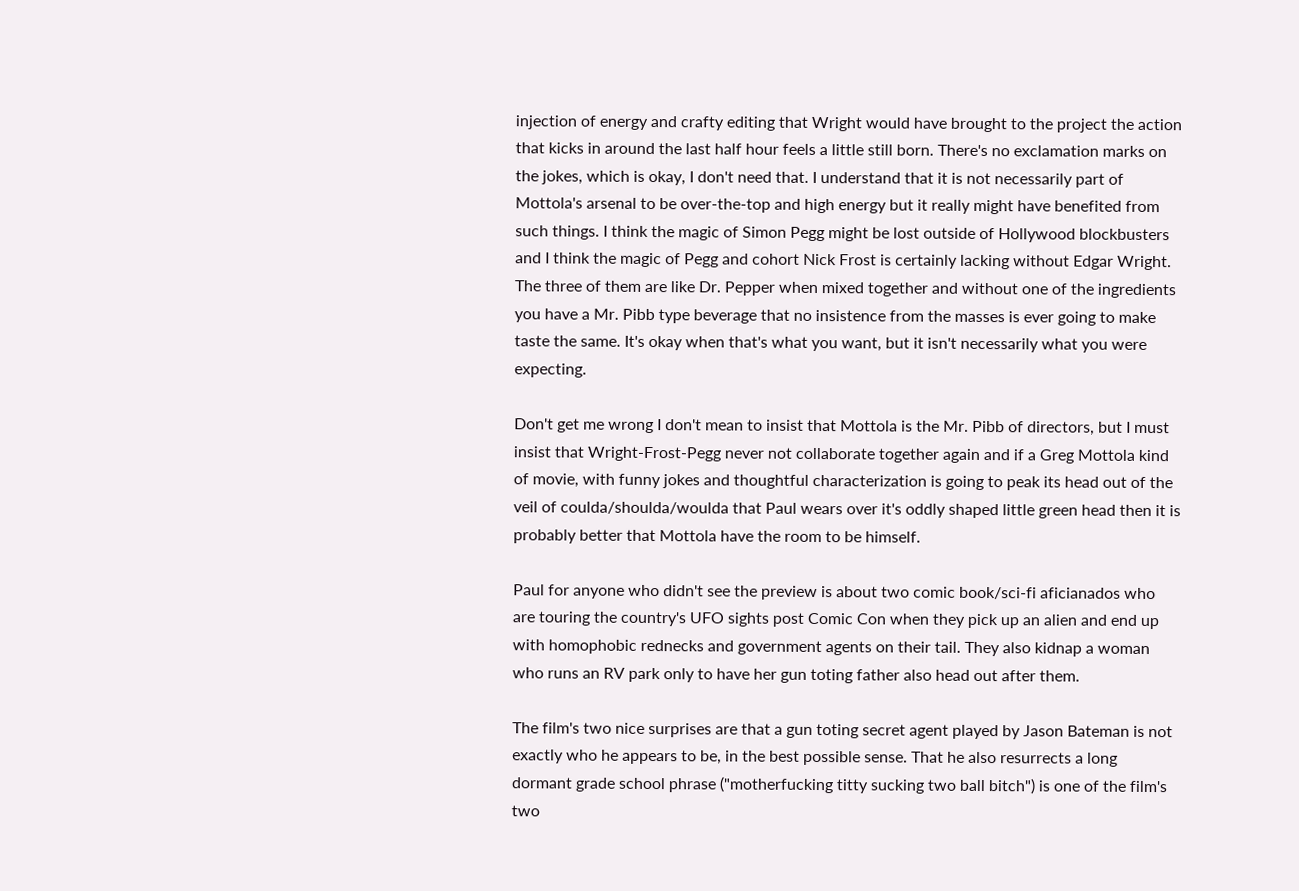injection of energy and crafty editing that Wright would have brought to the project the action that kicks in around the last half hour feels a little still born. There's no exclamation marks on the jokes, which is okay, I don't need that. I understand that it is not necessarily part of Mottola's arsenal to be over-the-top and high energy but it really might have benefited from such things. I think the magic of Simon Pegg might be lost outside of Hollywood blockbusters and I think the magic of Pegg and cohort Nick Frost is certainly lacking without Edgar Wright. The three of them are like Dr. Pepper when mixed together and without one of the ingredients you have a Mr. Pibb type beverage that no insistence from the masses is ever going to make taste the same. It's okay when that's what you want, but it isn't necessarily what you were expecting.

Don't get me wrong I don't mean to insist that Mottola is the Mr. Pibb of directors, but I must insist that Wright-Frost-Pegg never not collaborate together again and if a Greg Mottola kind of movie, with funny jokes and thoughtful characterization is going to peak its head out of the veil of coulda/shoulda/woulda that Paul wears over it's oddly shaped little green head then it is probably better that Mottola have the room to be himself.

Paul for anyone who didn't see the preview is about two comic book/sci-fi aficianados who are touring the country's UFO sights post Comic Con when they pick up an alien and end up with homophobic rednecks and government agents on their tail. They also kidnap a woman who runs an RV park only to have her gun toting father also head out after them.

The film's two nice surprises are that a gun toting secret agent played by Jason Bateman is not exactly who he appears to be, in the best possible sense. That he also resurrects a long dormant grade school phrase ("motherfucking titty sucking two ball bitch") is one of the film's two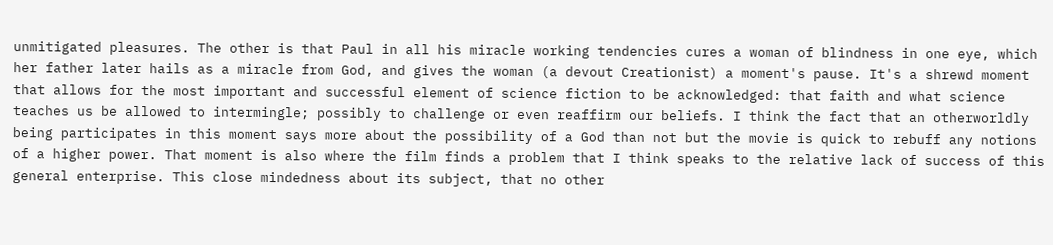unmitigated pleasures. The other is that Paul in all his miracle working tendencies cures a woman of blindness in one eye, which her father later hails as a miracle from God, and gives the woman (a devout Creationist) a moment's pause. It's a shrewd moment that allows for the most important and successful element of science fiction to be acknowledged: that faith and what science teaches us be allowed to intermingle; possibly to challenge or even reaffirm our beliefs. I think the fact that an otherworldly being participates in this moment says more about the possibility of a God than not but the movie is quick to rebuff any notions of a higher power. That moment is also where the film finds a problem that I think speaks to the relative lack of success of this general enterprise. This close mindedness about its subject, that no other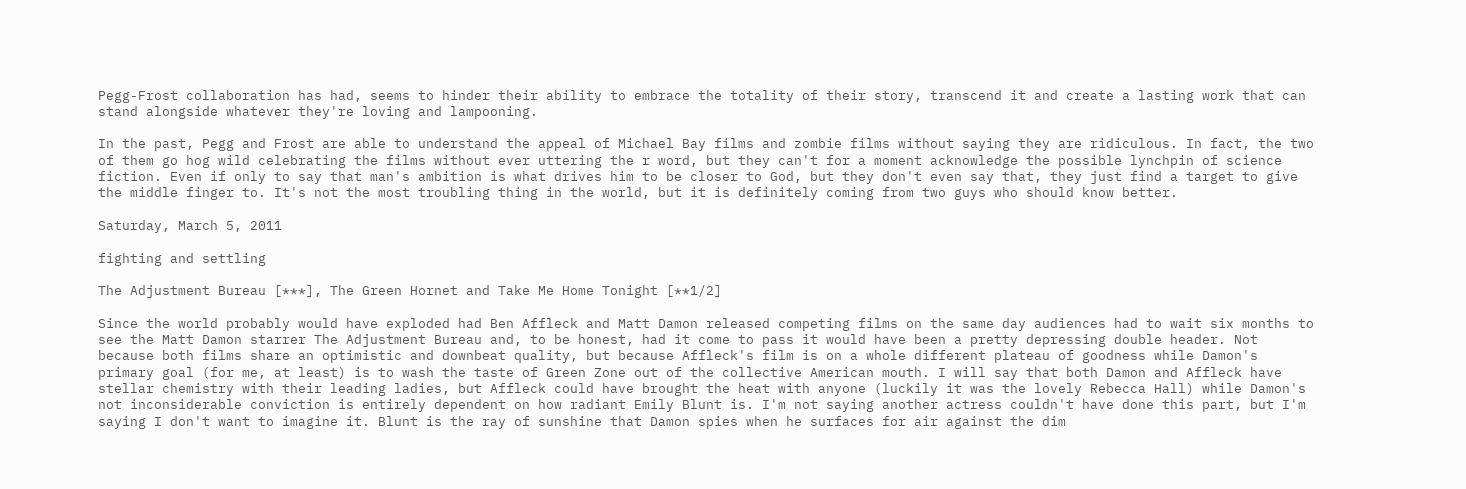Pegg-Frost collaboration has had, seems to hinder their ability to embrace the totality of their story, transcend it and create a lasting work that can stand alongside whatever they're loving and lampooning.

In the past, Pegg and Frost are able to understand the appeal of Michael Bay films and zombie films without saying they are ridiculous. In fact, the two of them go hog wild celebrating the films without ever uttering the r word, but they can't for a moment acknowledge the possible lynchpin of science fiction. Even if only to say that man's ambition is what drives him to be closer to God, but they don't even say that, they just find a target to give the middle finger to. It's not the most troubling thing in the world, but it is definitely coming from two guys who should know better.

Saturday, March 5, 2011

fighting and settling

The Adjustment Bureau [***], The Green Hornet and Take Me Home Tonight [**1/2]

Since the world probably would have exploded had Ben Affleck and Matt Damon released competing films on the same day audiences had to wait six months to see the Matt Damon starrer The Adjustment Bureau and, to be honest, had it come to pass it would have been a pretty depressing double header. Not because both films share an optimistic and downbeat quality, but because Affleck's film is on a whole different plateau of goodness while Damon's primary goal (for me, at least) is to wash the taste of Green Zone out of the collective American mouth. I will say that both Damon and Affleck have stellar chemistry with their leading ladies, but Affleck could have brought the heat with anyone (luckily it was the lovely Rebecca Hall) while Damon's not inconsiderable conviction is entirely dependent on how radiant Emily Blunt is. I'm not saying another actress couldn't have done this part, but I'm saying I don't want to imagine it. Blunt is the ray of sunshine that Damon spies when he surfaces for air against the dim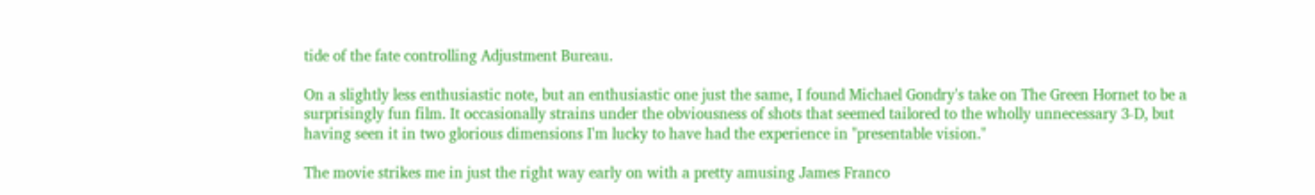tide of the fate controlling Adjustment Bureau.

On a slightly less enthusiastic note, but an enthusiastic one just the same, I found Michael Gondry's take on The Green Hornet to be a surprisingly fun film. It occasionally strains under the obviousness of shots that seemed tailored to the wholly unnecessary 3-D, but having seen it in two glorious dimensions I'm lucky to have had the experience in "presentable vision."

The movie strikes me in just the right way early on with a pretty amusing James Franco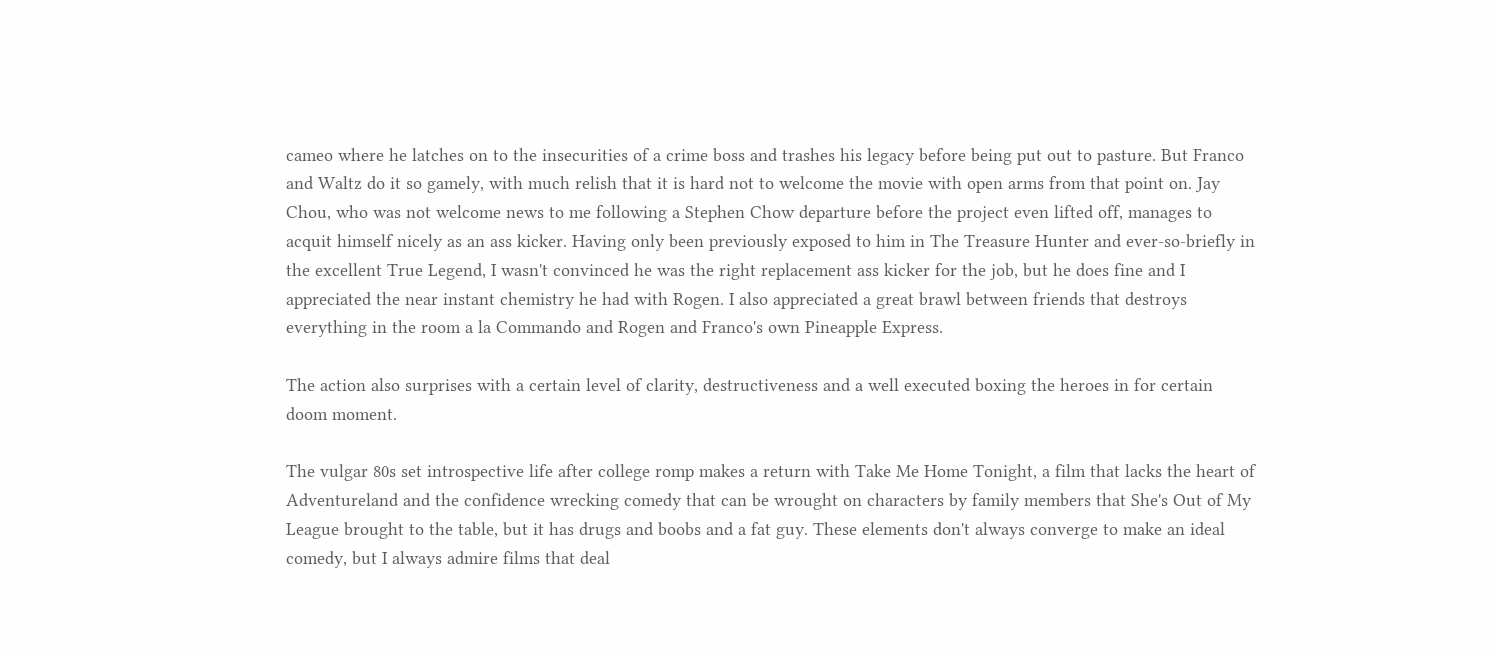cameo where he latches on to the insecurities of a crime boss and trashes his legacy before being put out to pasture. But Franco and Waltz do it so gamely, with much relish that it is hard not to welcome the movie with open arms from that point on. Jay Chou, who was not welcome news to me following a Stephen Chow departure before the project even lifted off, manages to acquit himself nicely as an ass kicker. Having only been previously exposed to him in The Treasure Hunter and ever-so-briefly in the excellent True Legend, I wasn't convinced he was the right replacement ass kicker for the job, but he does fine and I appreciated the near instant chemistry he had with Rogen. I also appreciated a great brawl between friends that destroys everything in the room a la Commando and Rogen and Franco's own Pineapple Express.

The action also surprises with a certain level of clarity, destructiveness and a well executed boxing the heroes in for certain doom moment.

The vulgar 80s set introspective life after college romp makes a return with Take Me Home Tonight, a film that lacks the heart of Adventureland and the confidence wrecking comedy that can be wrought on characters by family members that She's Out of My League brought to the table, but it has drugs and boobs and a fat guy. These elements don't always converge to make an ideal comedy, but I always admire films that deal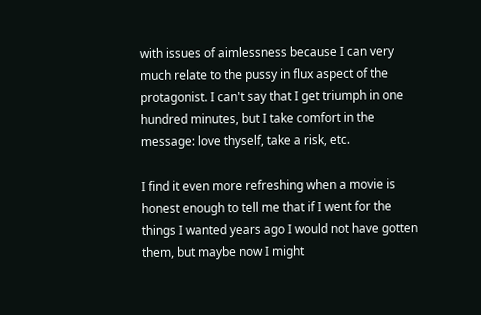with issues of aimlessness because I can very much relate to the pussy in flux aspect of the protagonist. I can't say that I get triumph in one hundred minutes, but I take comfort in the message: love thyself, take a risk, etc.

I find it even more refreshing when a movie is honest enough to tell me that if I went for the things I wanted years ago I would not have gotten them, but maybe now I might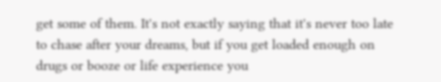get some of them. It's not exactly saying that it's never too late to chase after your dreams, but if you get loaded enough on drugs or booze or life experience you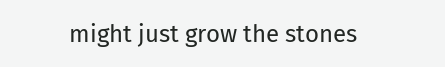might just grow the stones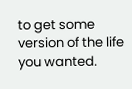to get some version of the life you wanted.